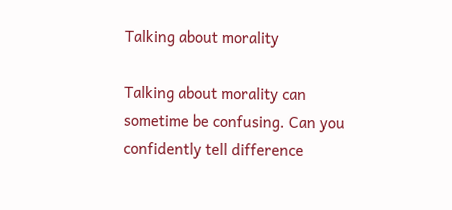Talking about morality

Talking about morality can sometime be confusing. Can you confidently tell difference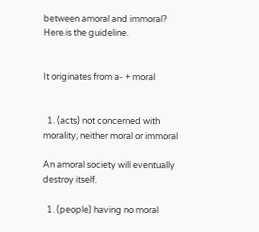between amoral and immoral? Here is the guideline.


It originates from a- + moral


  1. (acts) not concerned with morality; neither moral or immoral

An amoral society will eventually destroy itself.

  1. (people) having no moral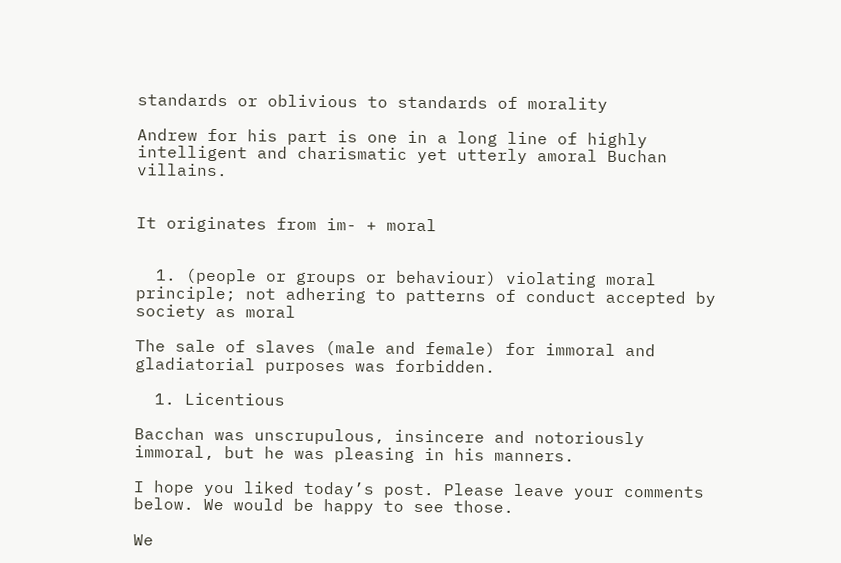standards or oblivious to standards of morality

Andrew for his part is one in a long line of highly intelligent and charismatic yet utterly amoral Buchan villains.


It originates from im- + moral


  1. (people or groups or behaviour) violating moral principle; not adhering to patterns of conduct accepted by society as moral

The sale of slaves (male and female) for immoral and gladiatorial purposes was forbidden.

  1. Licentious

Bacchan was unscrupulous, insincere and notoriously immoral, but he was pleasing in his manners.

I hope you liked today’s post. Please leave your comments below. We would be happy to see those.

We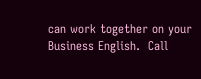can work together on your Business English.  Call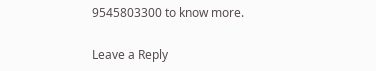9545803300 to know more.

Leave a Reply